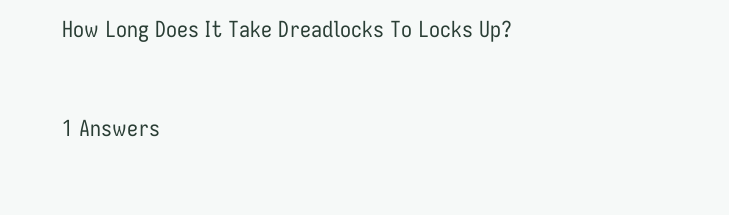How Long Does It Take Dreadlocks To Locks Up?


1 Answers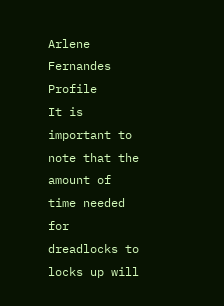Arlene Fernandes Profile
It is important to note that the amount of time needed for dreadlocks to locks up will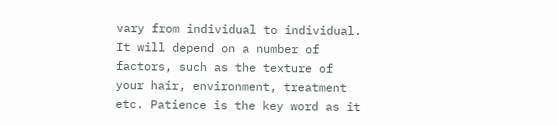vary from individual to individual. It will depend on a number of factors, such as the texture of your hair, environment, treatment etc. Patience is the key word as it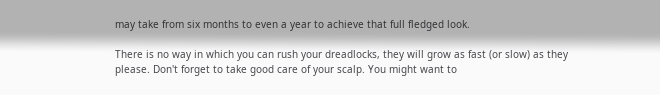may take from six months to even a year to achieve that full fledged look.

There is no way in which you can rush your dreadlocks, they will grow as fast (or slow) as they please. Don't forget to take good care of your scalp. You might want to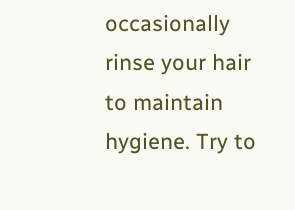occasionally rinse your hair to maintain hygiene. Try to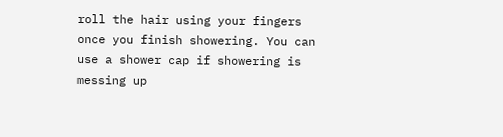roll the hair using your fingers once you finish showering. You can use a shower cap if showering is messing up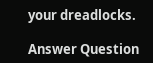your dreadlocks.

Answer Question